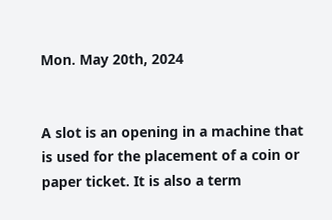Mon. May 20th, 2024


A slot is an opening in a machine that is used for the placement of a coin or paper ticket. It is also a term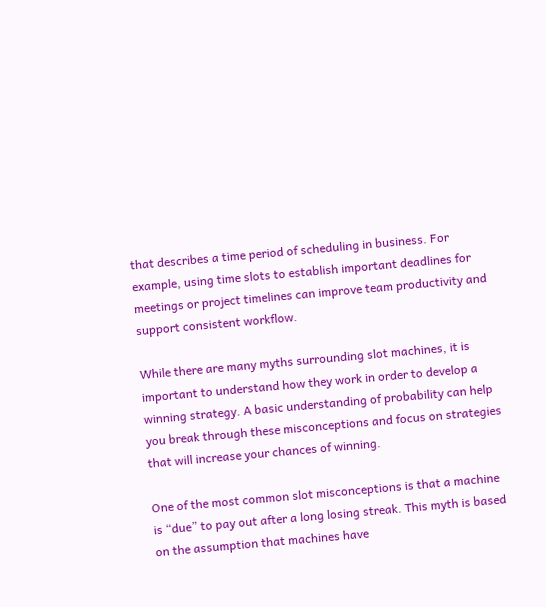that describes a time period of scheduling in business. For example, using time slots to establish important deadlines for meetings or project timelines can improve team productivity and support consistent workflow.

While there are many myths surrounding slot machines, it is important to understand how they work in order to develop a winning strategy. A basic understanding of probability can help you break through these misconceptions and focus on strategies that will increase your chances of winning.

One of the most common slot misconceptions is that a machine is “due” to pay out after a long losing streak. This myth is based on the assumption that machines have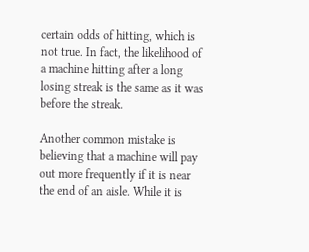certain odds of hitting, which is not true. In fact, the likelihood of a machine hitting after a long losing streak is the same as it was before the streak.

Another common mistake is believing that a machine will pay out more frequently if it is near the end of an aisle. While it is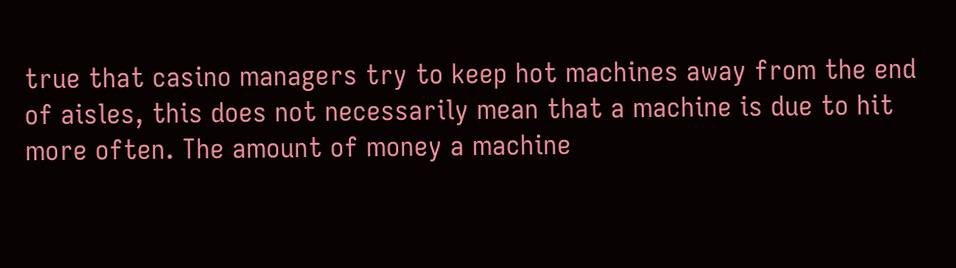true that casino managers try to keep hot machines away from the end of aisles, this does not necessarily mean that a machine is due to hit more often. The amount of money a machine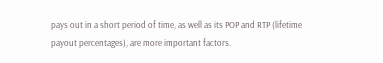pays out in a short period of time, as well as its POP and RTP (lifetime payout percentages), are more important factors.